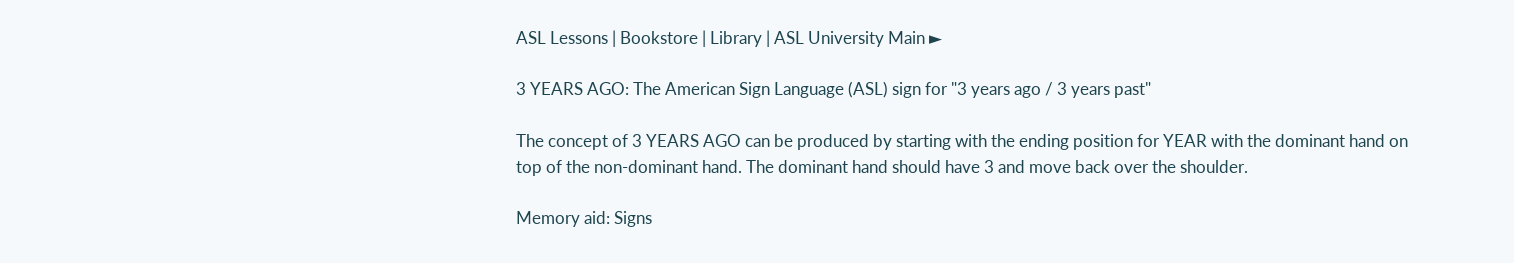ASL Lessons | Bookstore | Library | ASL University Main ►

3 YEARS AGO: The American Sign Language (ASL) sign for "3 years ago / 3 years past"

The concept of 3 YEARS AGO can be produced by starting with the ending position for YEAR with the dominant hand on top of the non-dominant hand. The dominant hand should have 3 and move back over the shoulder.

Memory aid: Signs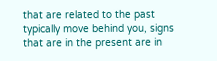that are related to the past typically move behind you, signs that are in the present are in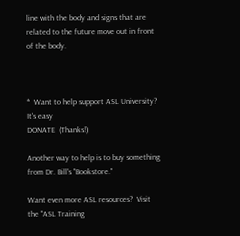line with the body and signs that are related to the future move out in front of the body.



*  Want to help support ASL University?  It's easy
DONATE  (Thanks!)

Another way to help is to buy something from Dr. Bill's "Bookstore."

Want even more ASL resources?  Visit the "ASL Training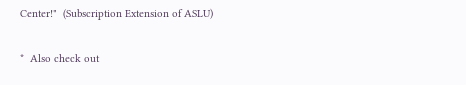Center!"  (Subscription Extension of ASLU)

*  Also check out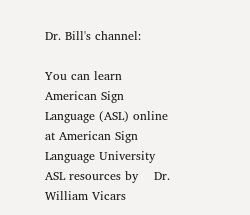Dr. Bill's channel:

You can learn American Sign Language (ASL) online at American Sign Language University
ASL resources by    Dr. William Vicars